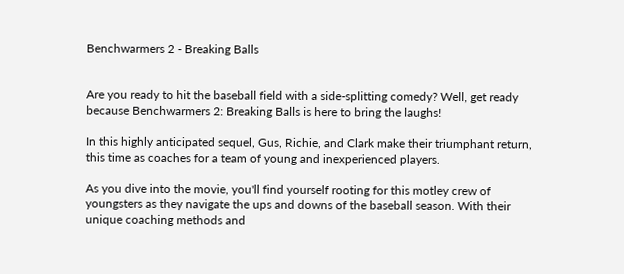Benchwarmers 2 - Breaking Balls


Are you ready to hit the baseball field with a side-splitting comedy? Well, get ready because Benchwarmers 2: Breaking Balls is here to bring the laughs!

In this highly anticipated sequel, Gus, Richie, and Clark make their triumphant return, this time as coaches for a team of young and inexperienced players.

As you dive into the movie, you'll find yourself rooting for this motley crew of youngsters as they navigate the ups and downs of the baseball season. With their unique coaching methods and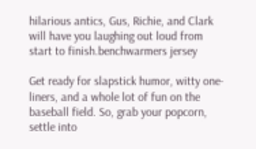hilarious antics, Gus, Richie, and Clark will have you laughing out loud from start to finish.benchwarmers jersey

Get ready for slapstick humor, witty one-liners, and a whole lot of fun on the baseball field. So, grab your popcorn, settle into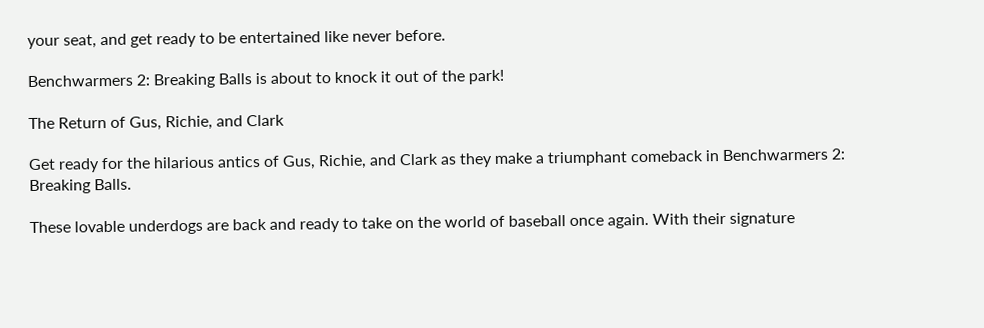your seat, and get ready to be entertained like never before.

Benchwarmers 2: Breaking Balls is about to knock it out of the park!

The Return of Gus, Richie, and Clark

Get ready for the hilarious antics of Gus, Richie, and Clark as they make a triumphant comeback in Benchwarmers 2: Breaking Balls.

These lovable underdogs are back and ready to take on the world of baseball once again. With their signature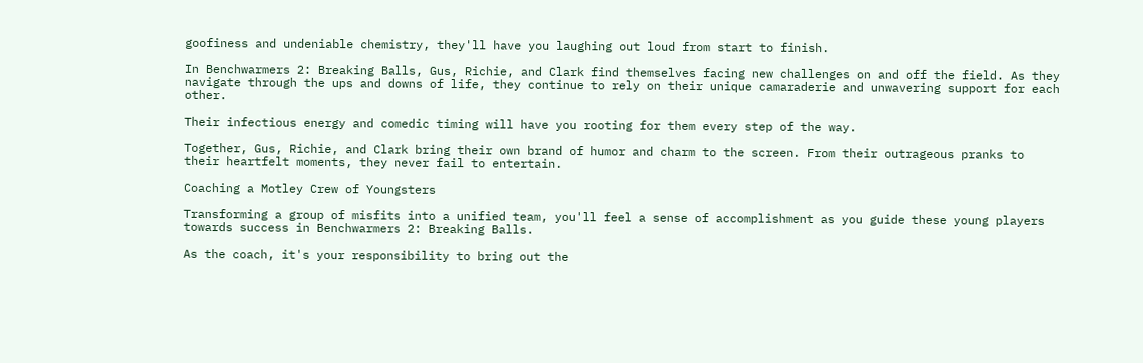goofiness and undeniable chemistry, they'll have you laughing out loud from start to finish.

In Benchwarmers 2: Breaking Balls, Gus, Richie, and Clark find themselves facing new challenges on and off the field. As they navigate through the ups and downs of life, they continue to rely on their unique camaraderie and unwavering support for each other.

Their infectious energy and comedic timing will have you rooting for them every step of the way.

Together, Gus, Richie, and Clark bring their own brand of humor and charm to the screen. From their outrageous pranks to their heartfelt moments, they never fail to entertain.

Coaching a Motley Crew of Youngsters

Transforming a group of misfits into a unified team, you'll feel a sense of accomplishment as you guide these young players towards success in Benchwarmers 2: Breaking Balls.

As the coach, it's your responsibility to bring out the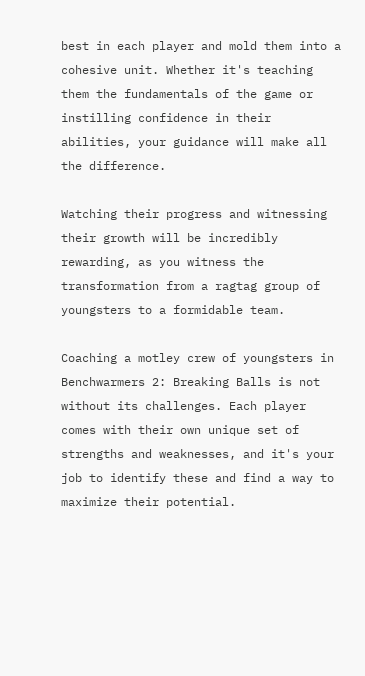best in each player and mold them into a cohesive unit. Whether it's teaching them the fundamentals of the game or instilling confidence in their abilities, your guidance will make all the difference.

Watching their progress and witnessing their growth will be incredibly rewarding, as you witness the transformation from a ragtag group of youngsters to a formidable team.

Coaching a motley crew of youngsters in Benchwarmers 2: Breaking Balls is not without its challenges. Each player comes with their own unique set of strengths and weaknesses, and it's your job to identify these and find a way to maximize their potential.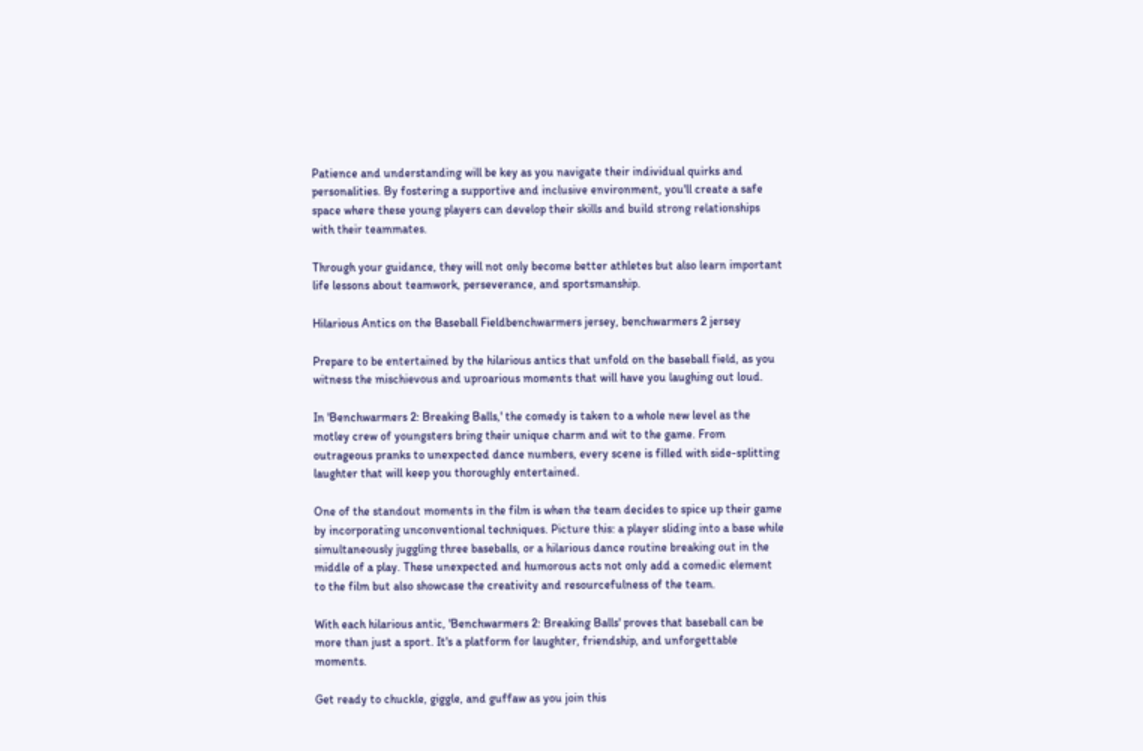Patience and understanding will be key as you navigate their individual quirks and personalities. By fostering a supportive and inclusive environment, you'll create a safe space where these young players can develop their skills and build strong relationships with their teammates.

Through your guidance, they will not only become better athletes but also learn important life lessons about teamwork, perseverance, and sportsmanship.

Hilarious Antics on the Baseball Fieldbenchwarmers jersey, benchwarmers 2 jersey

Prepare to be entertained by the hilarious antics that unfold on the baseball field, as you witness the mischievous and uproarious moments that will have you laughing out loud.

In 'Benchwarmers 2: Breaking Balls,' the comedy is taken to a whole new level as the motley crew of youngsters bring their unique charm and wit to the game. From outrageous pranks to unexpected dance numbers, every scene is filled with side-splitting laughter that will keep you thoroughly entertained.

One of the standout moments in the film is when the team decides to spice up their game by incorporating unconventional techniques. Picture this: a player sliding into a base while simultaneously juggling three baseballs, or a hilarious dance routine breaking out in the middle of a play. These unexpected and humorous acts not only add a comedic element to the film but also showcase the creativity and resourcefulness of the team.

With each hilarious antic, 'Benchwarmers 2: Breaking Balls' proves that baseball can be more than just a sport. It's a platform for laughter, friendship, and unforgettable moments.

Get ready to chuckle, giggle, and guffaw as you join this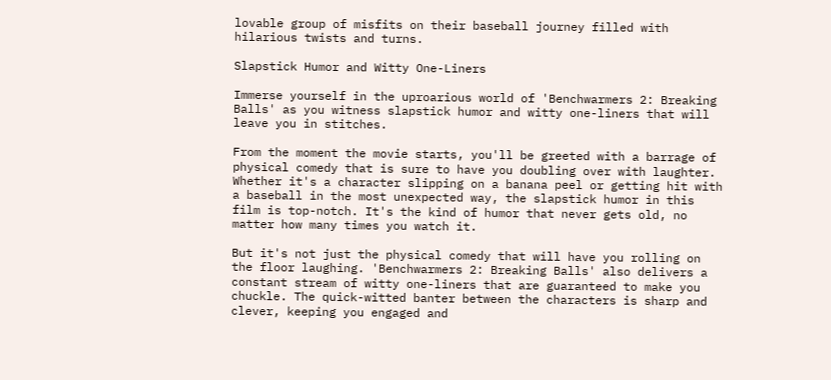lovable group of misfits on their baseball journey filled with hilarious twists and turns.

Slapstick Humor and Witty One-Liners

Immerse yourself in the uproarious world of 'Benchwarmers 2: Breaking Balls' as you witness slapstick humor and witty one-liners that will leave you in stitches.

From the moment the movie starts, you'll be greeted with a barrage of physical comedy that is sure to have you doubling over with laughter. Whether it's a character slipping on a banana peel or getting hit with a baseball in the most unexpected way, the slapstick humor in this film is top-notch. It's the kind of humor that never gets old, no matter how many times you watch it.

But it's not just the physical comedy that will have you rolling on the floor laughing. 'Benchwarmers 2: Breaking Balls' also delivers a constant stream of witty one-liners that are guaranteed to make you chuckle. The quick-witted banter between the characters is sharp and clever, keeping you engaged and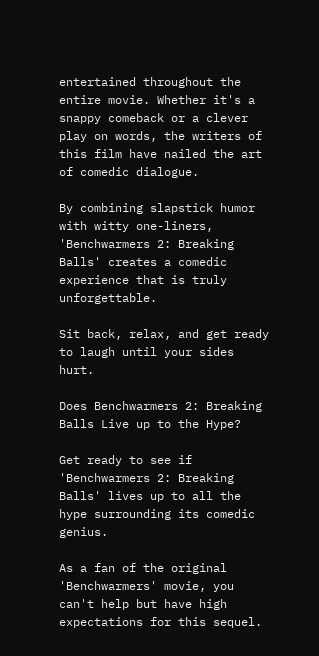entertained throughout the entire movie. Whether it's a snappy comeback or a clever play on words, the writers of this film have nailed the art of comedic dialogue.

By combining slapstick humor with witty one-liners, 'Benchwarmers 2: Breaking Balls' creates a comedic experience that is truly unforgettable.

Sit back, relax, and get ready to laugh until your sides hurt.

Does Benchwarmers 2: Breaking Balls Live up to the Hype?

Get ready to see if 'Benchwarmers 2: Breaking Balls' lives up to all the hype surrounding its comedic genius.

As a fan of the original 'Benchwarmers' movie, you can't help but have high expectations for this sequel.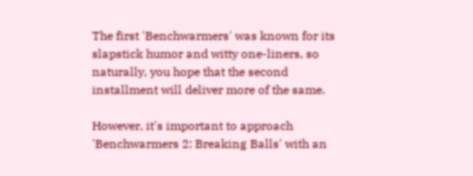The first 'Benchwarmers' was known for its slapstick humor and witty one-liners, so naturally, you hope that the second installment will deliver more of the same.

However, it's important to approach 'Benchwarmers 2: Breaking Balls' with an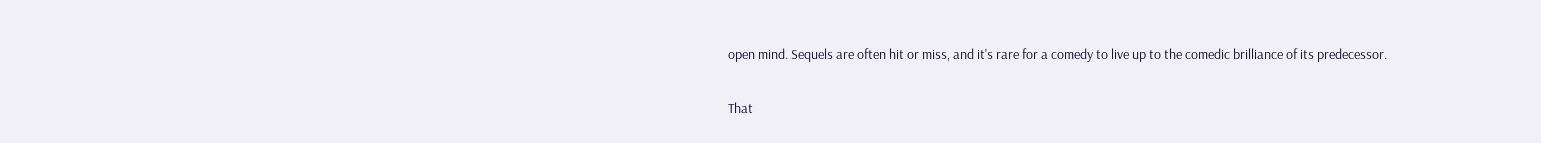open mind. Sequels are often hit or miss, and it's rare for a comedy to live up to the comedic brilliance of its predecessor.

That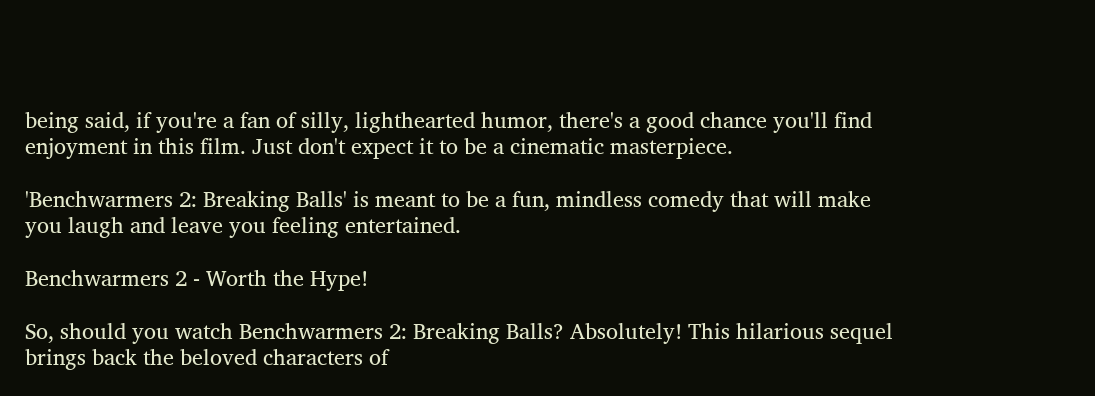being said, if you're a fan of silly, lighthearted humor, there's a good chance you'll find enjoyment in this film. Just don't expect it to be a cinematic masterpiece.

'Benchwarmers 2: Breaking Balls' is meant to be a fun, mindless comedy that will make you laugh and leave you feeling entertained.

Benchwarmers 2 - Worth the Hype!

So, should you watch Benchwarmers 2: Breaking Balls? Absolutely! This hilarious sequel brings back the beloved characters of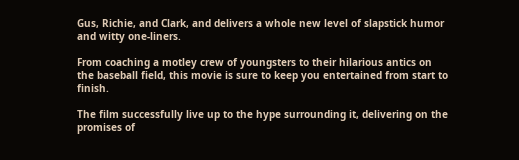Gus, Richie, and Clark, and delivers a whole new level of slapstick humor and witty one-liners.

From coaching a motley crew of youngsters to their hilarious antics on the baseball field, this movie is sure to keep you entertained from start to finish.

The film successfully live up to the hype surrounding it, delivering on the promises of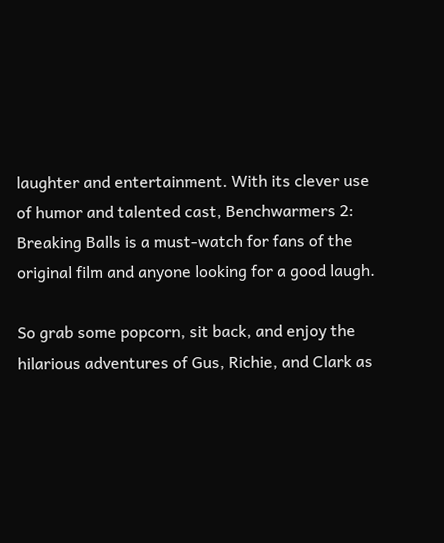laughter and entertainment. With its clever use of humor and talented cast, Benchwarmers 2: Breaking Balls is a must-watch for fans of the original film and anyone looking for a good laugh.

So grab some popcorn, sit back, and enjoy the hilarious adventures of Gus, Richie, and Clark as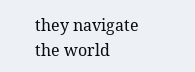they navigate the world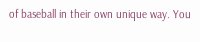of baseball in their own unique way. You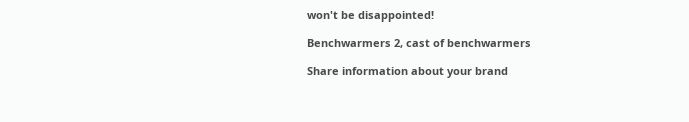won't be disappointed!

Benchwarmers 2, cast of benchwarmers

Share information about your brand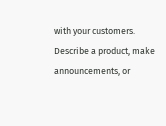with your customers. Describe a product, make announcements, or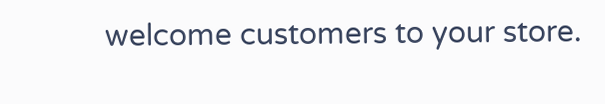welcome customers to your store.